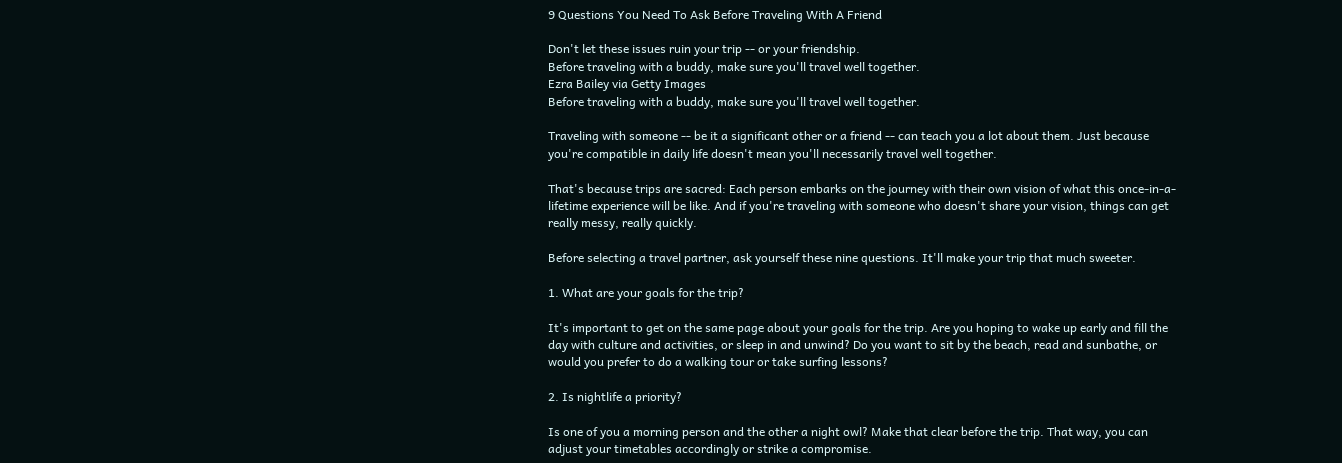9 Questions You Need To Ask Before Traveling With A Friend

Don't let these issues ruin your trip -- or your friendship.
Before traveling with a buddy, make sure you'll travel well together.
Ezra Bailey via Getty Images
Before traveling with a buddy, make sure you'll travel well together.

Traveling with someone -- be it a significant other or a friend -- can teach you a lot about them. Just because you're compatible in daily life doesn't mean you'll necessarily travel well together.

That's because trips are sacred: Each person embarks on the journey with their own vision of what this once-in-a-lifetime experience will be like. And if you're traveling with someone who doesn't share your vision, things can get really messy, really quickly.

Before selecting a travel partner, ask yourself these nine questions. It'll make your trip that much sweeter.

1. What are your goals for the trip?

It's important to get on the same page about your goals for the trip. Are you hoping to wake up early and fill the day with culture and activities, or sleep in and unwind? Do you want to sit by the beach, read and sunbathe, or would you prefer to do a walking tour or take surfing lessons?

2. Is nightlife a priority?

Is one of you a morning person and the other a night owl? Make that clear before the trip. That way, you can adjust your timetables accordingly or strike a compromise.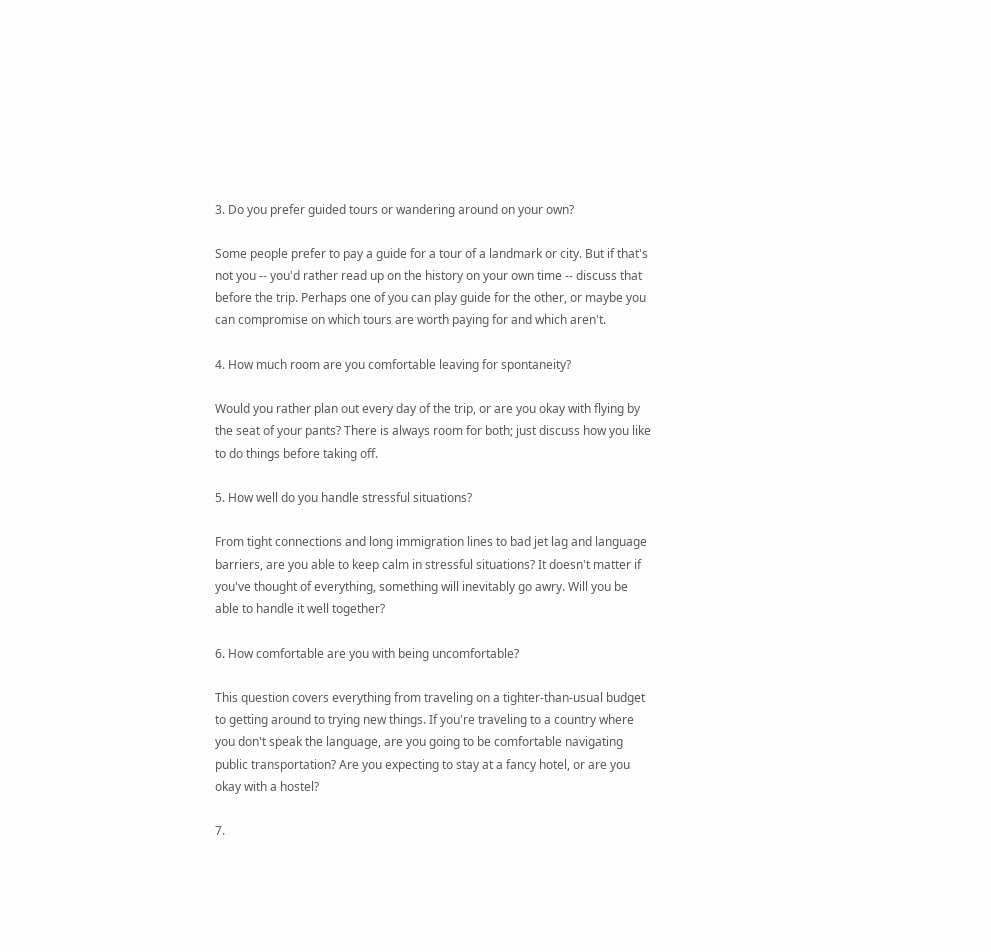3. Do you prefer guided tours or wandering around on your own?

Some people prefer to pay a guide for a tour of a landmark or city. But if that's not you -- you'd rather read up on the history on your own time -- discuss that before the trip. Perhaps one of you can play guide for the other, or maybe you can compromise on which tours are worth paying for and which aren't.

4. How much room are you comfortable leaving for spontaneity?

Would you rather plan out every day of the trip, or are you okay with flying by the seat of your pants? There is always room for both; just discuss how you like to do things before taking off.

5. How well do you handle stressful situations?

From tight connections and long immigration lines to bad jet lag and language barriers, are you able to keep calm in stressful situations? It doesn't matter if you've thought of everything, something will inevitably go awry. Will you be able to handle it well together?

6. How comfortable are you with being uncomfortable?

This question covers everything from traveling on a tighter-than-usual budget to getting around to trying new things. If you're traveling to a country where you don't speak the language, are you going to be comfortable navigating public transportation? Are you expecting to stay at a fancy hotel, or are you okay with a hostel?

7.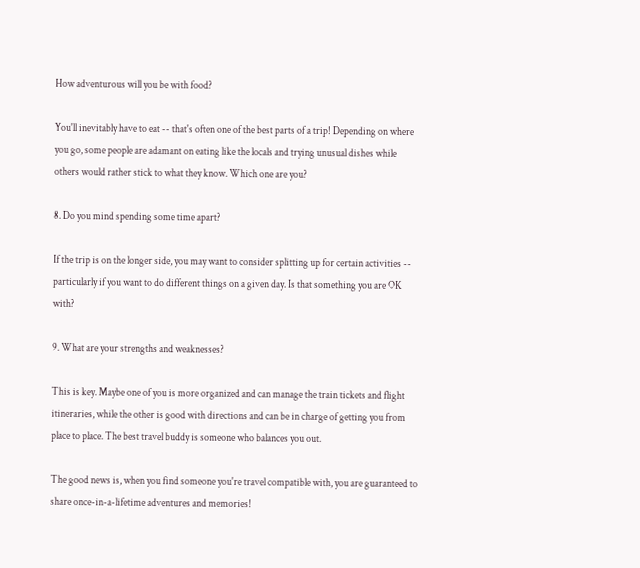How adventurous will you be with food?

You'll inevitably have to eat -- that's often one of the best parts of a trip! Depending on where you go, some people are adamant on eating like the locals and trying unusual dishes while others would rather stick to what they know. Which one are you?

8. Do you mind spending some time apart?

If the trip is on the longer side, you may want to consider splitting up for certain activities -- particularly if you want to do different things on a given day. Is that something you are OK with?

9. What are your strengths and weaknesses?

This is key. Maybe one of you is more organized and can manage the train tickets and flight itineraries, while the other is good with directions and can be in charge of getting you from place to place. The best travel buddy is someone who balances you out.

The good news is, when you find someone you're travel compatible with, you are guaranteed to share once-in-a-lifetime adventures and memories!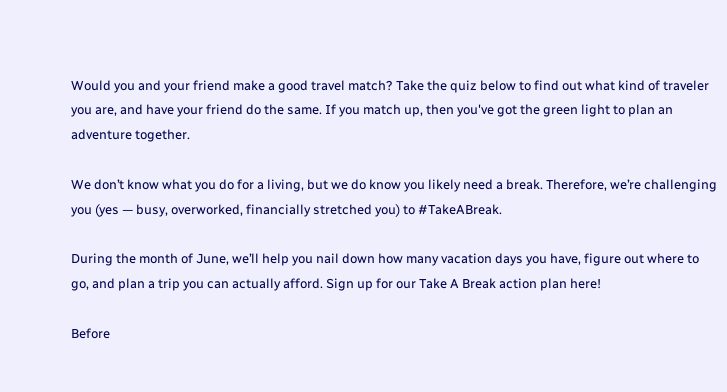Would you and your friend make a good travel match? Take the quiz below to find out what kind of traveler you are, and have your friend do the same. If you match up, then you've got the green light to plan an adventure together.

We don’t know what you do for a living, but we do know you likely need a break. Therefore, we’re challenging you (yes — busy, overworked, financially stretched you) to #TakeABreak.

During the month of June, we’ll help you nail down how many vacation days you have, figure out where to go, and plan a trip you can actually afford. Sign up for our Take A Break action plan here!

Before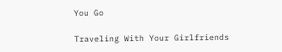You Go

Traveling With Your Girlfriends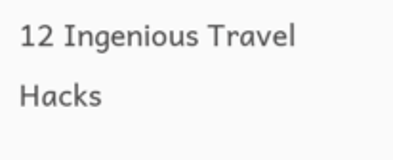12 Ingenious Travel Hacks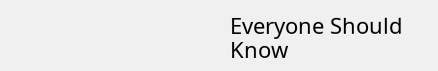Everyone Should Know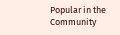Popular in the Community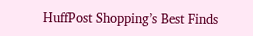HuffPost Shopping’s Best Finds